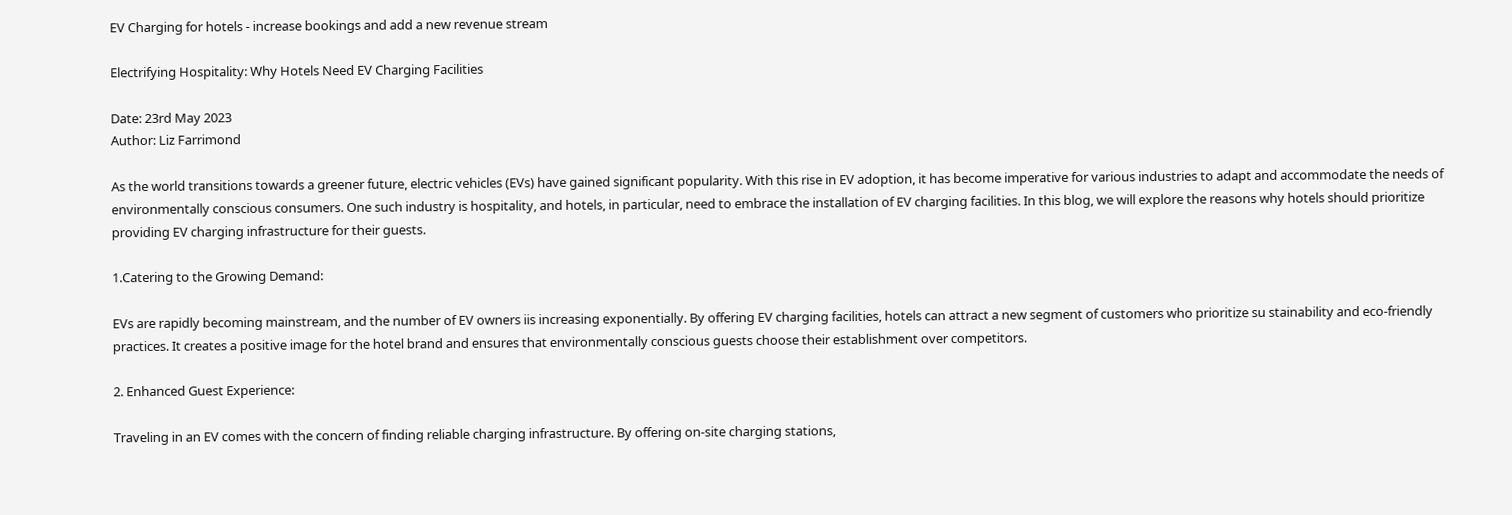EV Charging for hotels - increase bookings and add a new revenue stream

Electrifying Hospitality: Why Hotels Need EV Charging Facilities

Date: 23rd May 2023
Author: Liz Farrimond

As the world transitions towards a greener future, electric vehicles (EVs) have gained significant popularity. With this rise in EV adoption, it has become imperative for various industries to adapt and accommodate the needs of environmentally conscious consumers. One such industry is hospitality, and hotels, in particular, need to embrace the installation of EV charging facilities. In this blog, we will explore the reasons why hotels should prioritize providing EV charging infrastructure for their guests.

1.Catering to the Growing Demand:

EVs are rapidly becoming mainstream, and the number of EV owners iis increasing exponentially. By offering EV charging facilities, hotels can attract a new segment of customers who prioritize su stainability and eco-friendly practices. It creates a positive image for the hotel brand and ensures that environmentally conscious guests choose their establishment over competitors.

2. Enhanced Guest Experience:

Traveling in an EV comes with the concern of finding reliable charging infrastructure. By offering on-site charging stations,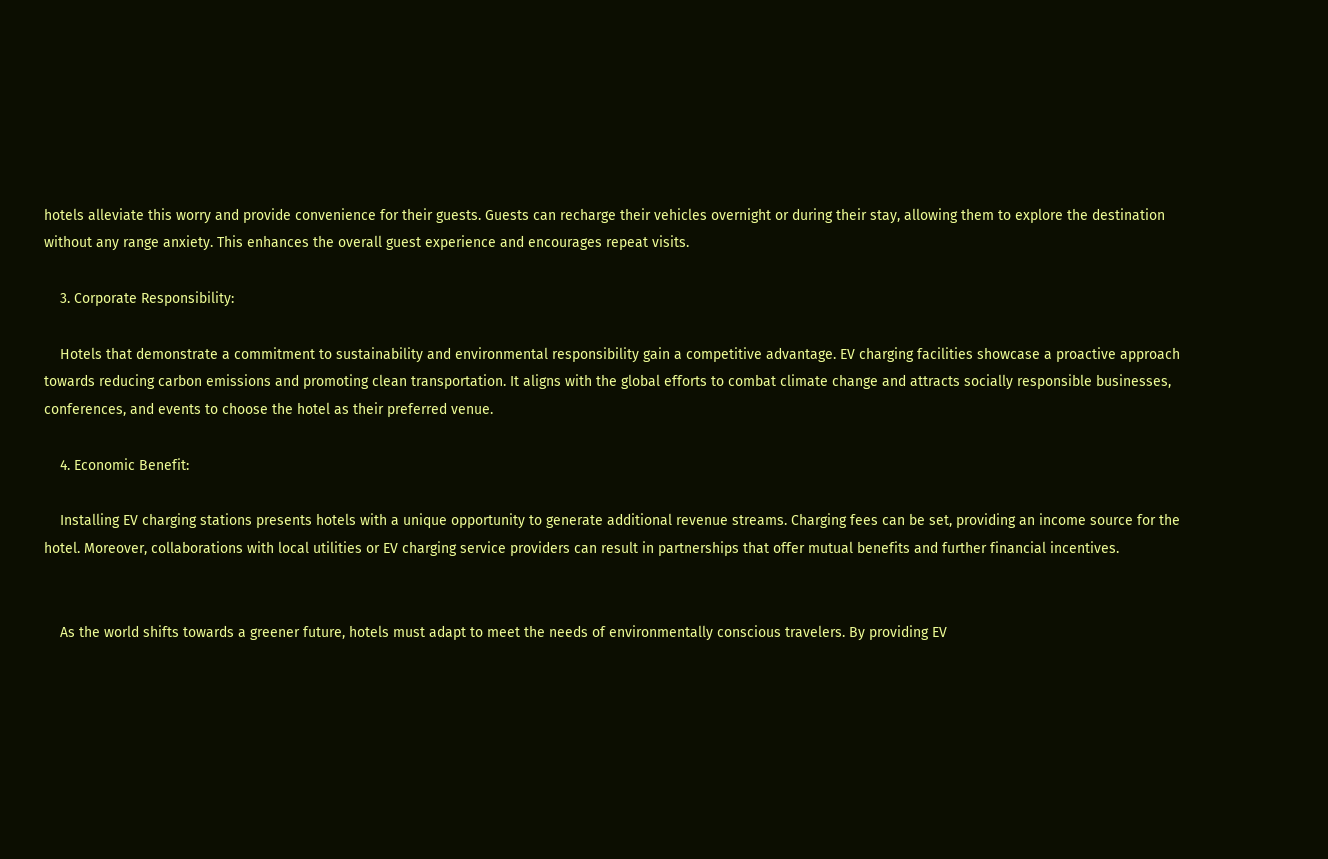hotels alleviate this worry and provide convenience for their guests. Guests can recharge their vehicles overnight or during their stay, allowing them to explore the destination without any range anxiety. This enhances the overall guest experience and encourages repeat visits.

    3. Corporate Responsibility:

    Hotels that demonstrate a commitment to sustainability and environmental responsibility gain a competitive advantage. EV charging facilities showcase a proactive approach towards reducing carbon emissions and promoting clean transportation. It aligns with the global efforts to combat climate change and attracts socially responsible businesses, conferences, and events to choose the hotel as their preferred venue.

    4. Economic Benefit:

    Installing EV charging stations presents hotels with a unique opportunity to generate additional revenue streams. Charging fees can be set, providing an income source for the hotel. Moreover, collaborations with local utilities or EV charging service providers can result in partnerships that offer mutual benefits and further financial incentives.


    As the world shifts towards a greener future, hotels must adapt to meet the needs of environmentally conscious travelers. By providing EV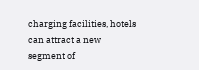charging facilities, hotels can attract a new segment of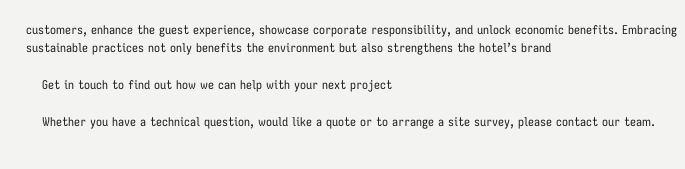customers, enhance the guest experience, showcase corporate responsibility, and unlock economic benefits. Embracing sustainable practices not only benefits the environment but also strengthens the hotel’s brand

    Get in touch to find out how we can help with your next project

    Whether you have a technical question, would like a quote or to arrange a site survey, please contact our team.